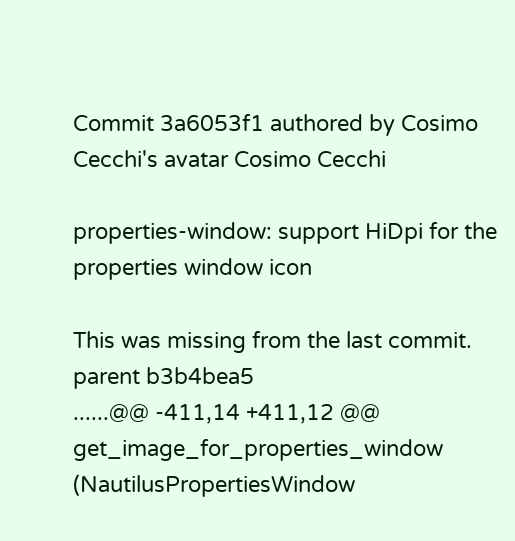Commit 3a6053f1 authored by Cosimo Cecchi's avatar Cosimo Cecchi

properties-window: support HiDpi for the properties window icon

This was missing from the last commit.
parent b3b4bea5
......@@ -411,14 +411,12 @@ get_image_for_properties_window (NautilusPropertiesWindow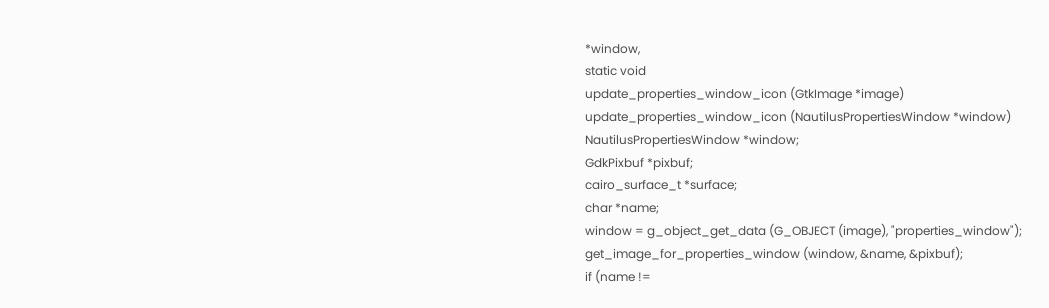*window,
static void
update_properties_window_icon (GtkImage *image)
update_properties_window_icon (NautilusPropertiesWindow *window)
NautilusPropertiesWindow *window;
GdkPixbuf *pixbuf;
cairo_surface_t *surface;
char *name;
window = g_object_get_data (G_OBJECT (image), "properties_window");
get_image_for_properties_window (window, &name, &pixbuf);
if (name !=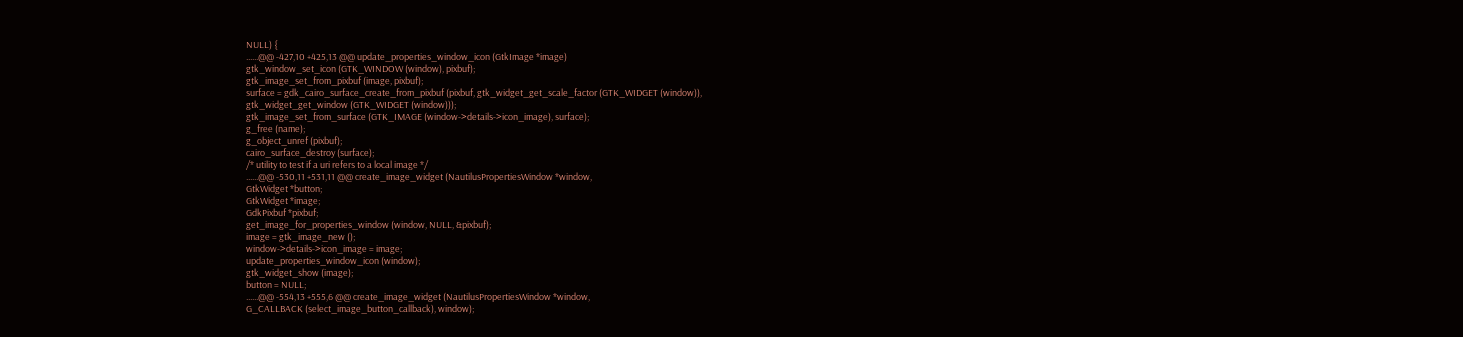NULL) {
......@@ -427,10 +425,13 @@ update_properties_window_icon (GtkImage *image)
gtk_window_set_icon (GTK_WINDOW (window), pixbuf);
gtk_image_set_from_pixbuf (image, pixbuf);
surface = gdk_cairo_surface_create_from_pixbuf (pixbuf, gtk_widget_get_scale_factor (GTK_WIDGET (window)),
gtk_widget_get_window (GTK_WIDGET (window)));
gtk_image_set_from_surface (GTK_IMAGE (window->details->icon_image), surface);
g_free (name);
g_object_unref (pixbuf);
cairo_surface_destroy (surface);
/* utility to test if a uri refers to a local image */
......@@ -530,11 +531,11 @@ create_image_widget (NautilusPropertiesWindow *window,
GtkWidget *button;
GtkWidget *image;
GdkPixbuf *pixbuf;
get_image_for_properties_window (window, NULL, &pixbuf);
image = gtk_image_new ();
window->details->icon_image = image;
update_properties_window_icon (window);
gtk_widget_show (image);
button = NULL;
......@@ -554,13 +555,6 @@ create_image_widget (NautilusPropertiesWindow *window,
G_CALLBACK (select_image_button_callback), window);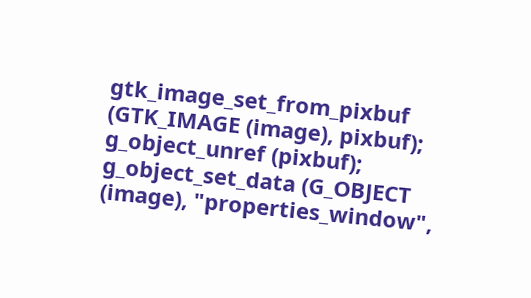gtk_image_set_from_pixbuf (GTK_IMAGE (image), pixbuf);
g_object_unref (pixbuf);
g_object_set_data (G_OBJECT (image), "properties_window",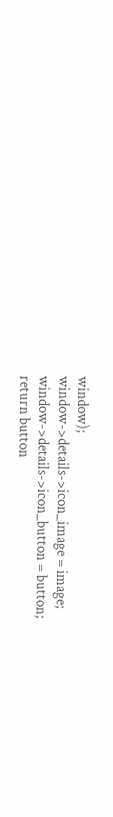window);
window->details->icon_image = image;
window->details->icon_button = button;
return button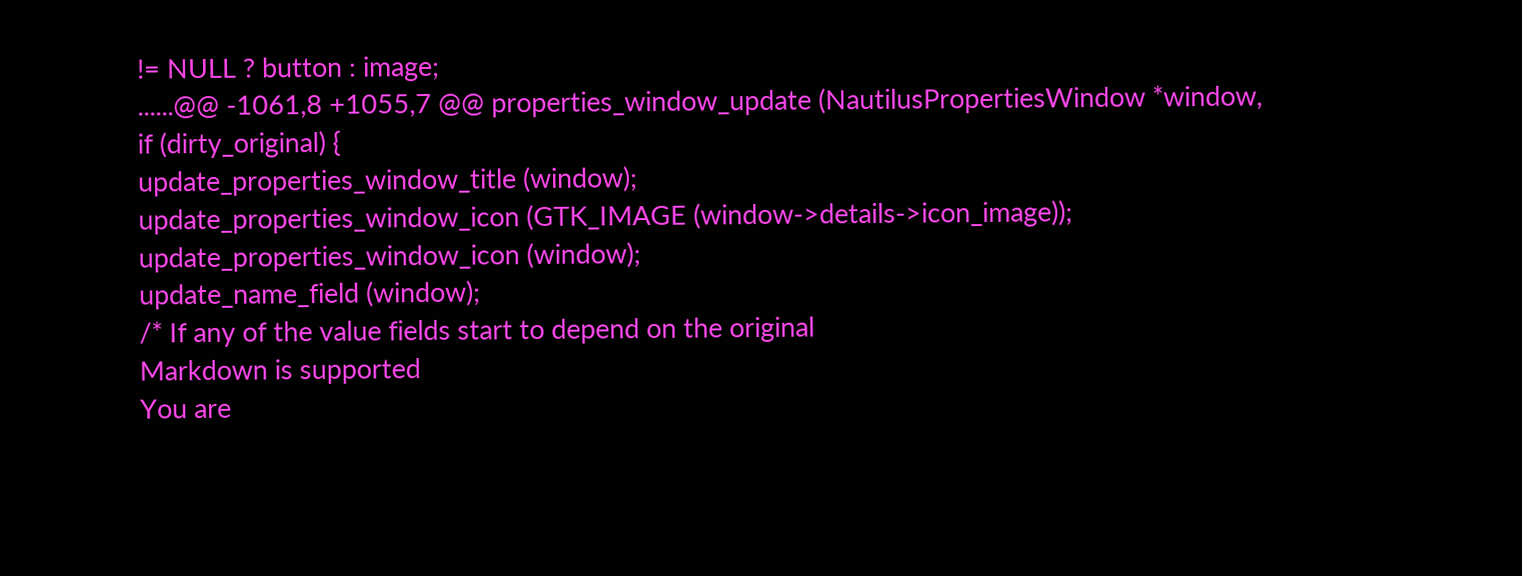!= NULL ? button : image;
......@@ -1061,8 +1055,7 @@ properties_window_update (NautilusPropertiesWindow *window,
if (dirty_original) {
update_properties_window_title (window);
update_properties_window_icon (GTK_IMAGE (window->details->icon_image));
update_properties_window_icon (window);
update_name_field (window);
/* If any of the value fields start to depend on the original
Markdown is supported
You are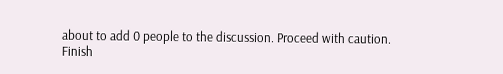about to add 0 people to the discussion. Proceed with caution.
Finish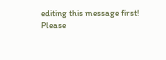editing this message first!
Please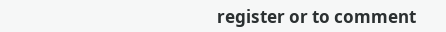register or to comment